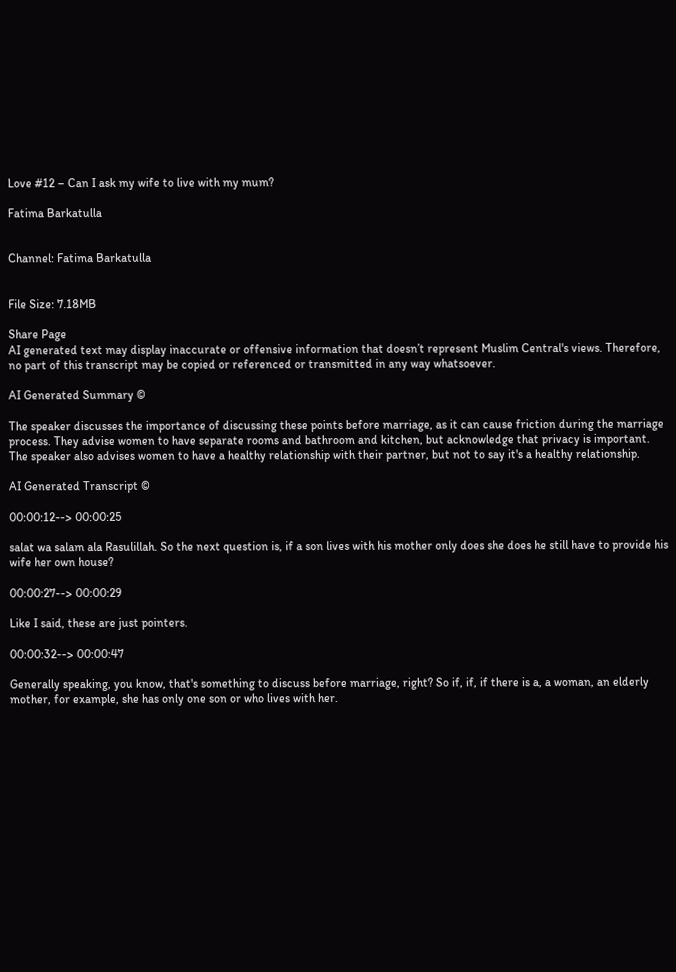Love #12 – Can I ask my wife to live with my mum?

Fatima Barkatulla


Channel: Fatima Barkatulla


File Size: 7.18MB

Share Page
AI generated text may display inaccurate or offensive information that doesn’t represent Muslim Central's views. Therefore, no part of this transcript may be copied or referenced or transmitted in any way whatsoever.

AI Generated Summary ©

The speaker discusses the importance of discussing these points before marriage, as it can cause friction during the marriage process. They advise women to have separate rooms and bathroom and kitchen, but acknowledge that privacy is important. The speaker also advises women to have a healthy relationship with their partner, but not to say it's a healthy relationship.

AI Generated Transcript ©

00:00:12--> 00:00:25

salat wa salam ala Rasulillah. So the next question is, if a son lives with his mother only does she does he still have to provide his wife her own house?

00:00:27--> 00:00:29

Like I said, these are just pointers.

00:00:32--> 00:00:47

Generally speaking, you know, that's something to discuss before marriage, right? So if, if, if there is a, a woman, an elderly mother, for example, she has only one son or who lives with her.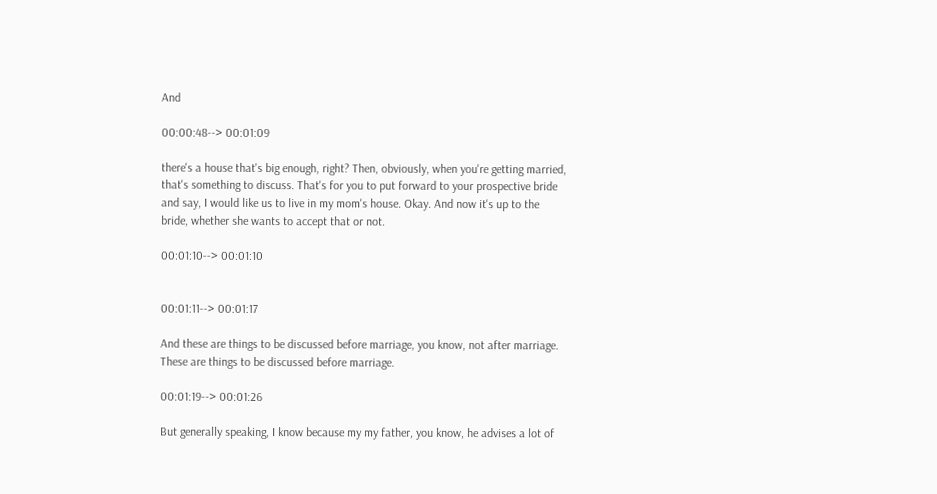And

00:00:48--> 00:01:09

there's a house that's big enough, right? Then, obviously, when you're getting married, that's something to discuss. That's for you to put forward to your prospective bride and say, I would like us to live in my mom's house. Okay. And now it's up to the bride, whether she wants to accept that or not.

00:01:10--> 00:01:10


00:01:11--> 00:01:17

And these are things to be discussed before marriage, you know, not after marriage. These are things to be discussed before marriage.

00:01:19--> 00:01:26

But generally speaking, I know because my my father, you know, he advises a lot of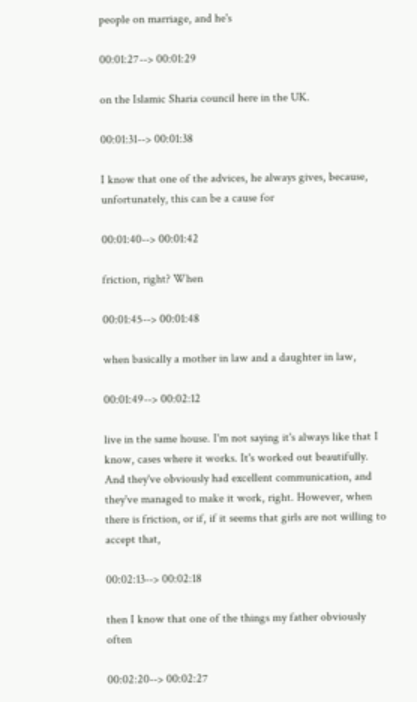people on marriage, and he's

00:01:27--> 00:01:29

on the Islamic Sharia council here in the UK.

00:01:31--> 00:01:38

I know that one of the advices, he always gives, because, unfortunately, this can be a cause for

00:01:40--> 00:01:42

friction, right? When

00:01:45--> 00:01:48

when basically a mother in law and a daughter in law,

00:01:49--> 00:02:12

live in the same house. I'm not saying it's always like that I know, cases where it works. It's worked out beautifully. And they've obviously had excellent communication, and they've managed to make it work, right. However, when there is friction, or if, if it seems that girls are not willing to accept that,

00:02:13--> 00:02:18

then I know that one of the things my father obviously often

00:02:20--> 00:02:27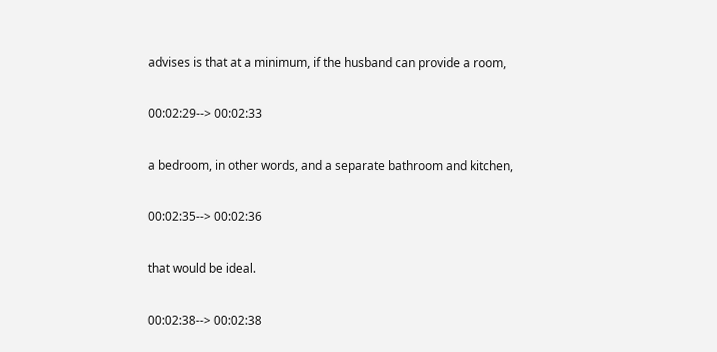advises is that at a minimum, if the husband can provide a room,

00:02:29--> 00:02:33

a bedroom, in other words, and a separate bathroom and kitchen,

00:02:35--> 00:02:36

that would be ideal.

00:02:38--> 00:02:38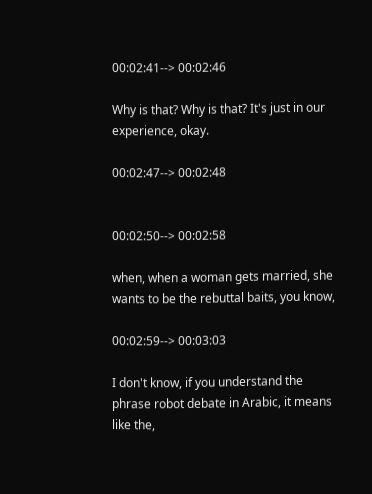00:02:41--> 00:02:46

Why is that? Why is that? It's just in our experience, okay.

00:02:47--> 00:02:48


00:02:50--> 00:02:58

when, when a woman gets married, she wants to be the rebuttal baits, you know,

00:02:59--> 00:03:03

I don't know, if you understand the phrase robot debate in Arabic, it means like the,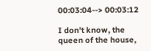00:03:04--> 00:03:12

I don't know, the queen of the house,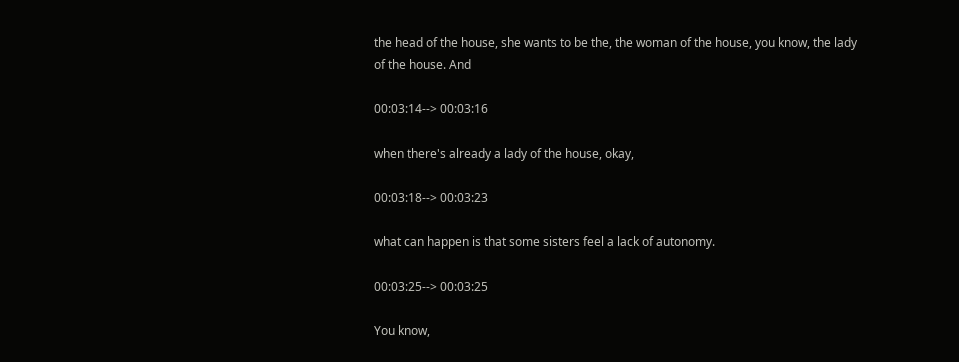the head of the house, she wants to be the, the woman of the house, you know, the lady of the house. And

00:03:14--> 00:03:16

when there's already a lady of the house, okay,

00:03:18--> 00:03:23

what can happen is that some sisters feel a lack of autonomy.

00:03:25--> 00:03:25

You know,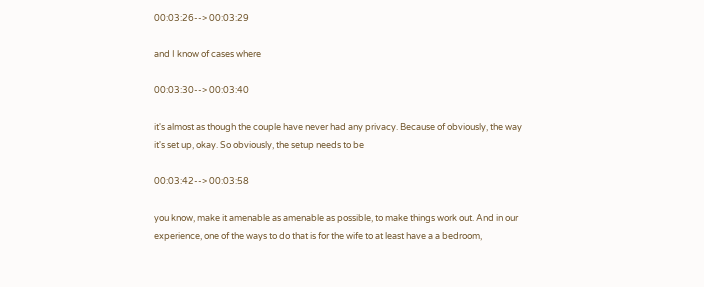00:03:26--> 00:03:29

and I know of cases where

00:03:30--> 00:03:40

it's almost as though the couple have never had any privacy. Because of obviously, the way it's set up, okay. So obviously, the setup needs to be

00:03:42--> 00:03:58

you know, make it amenable as amenable as possible, to make things work out. And in our experience, one of the ways to do that is for the wife to at least have a a bedroom,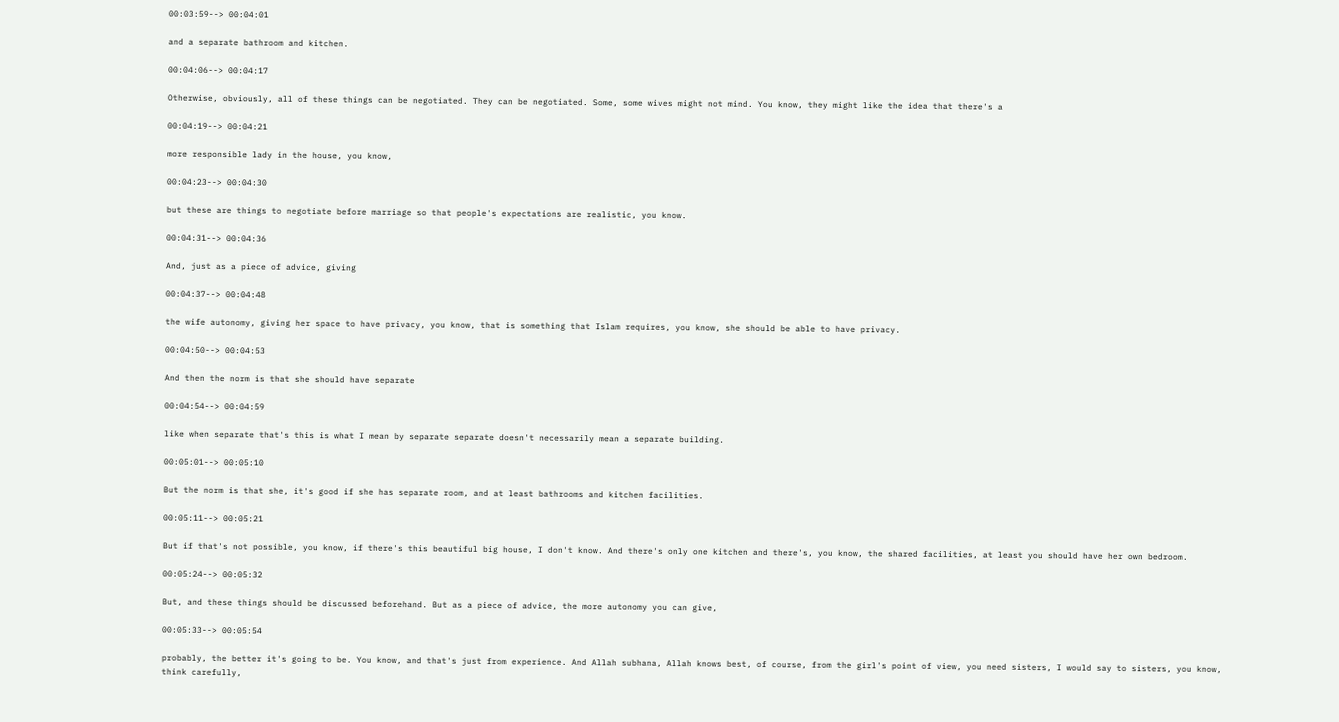00:03:59--> 00:04:01

and a separate bathroom and kitchen.

00:04:06--> 00:04:17

Otherwise, obviously, all of these things can be negotiated. They can be negotiated. Some, some wives might not mind. You know, they might like the idea that there's a

00:04:19--> 00:04:21

more responsible lady in the house, you know,

00:04:23--> 00:04:30

but these are things to negotiate before marriage so that people's expectations are realistic, you know.

00:04:31--> 00:04:36

And, just as a piece of advice, giving

00:04:37--> 00:04:48

the wife autonomy, giving her space to have privacy, you know, that is something that Islam requires, you know, she should be able to have privacy.

00:04:50--> 00:04:53

And then the norm is that she should have separate

00:04:54--> 00:04:59

like when separate that's this is what I mean by separate separate doesn't necessarily mean a separate building.

00:05:01--> 00:05:10

But the norm is that she, it's good if she has separate room, and at least bathrooms and kitchen facilities.

00:05:11--> 00:05:21

But if that's not possible, you know, if there's this beautiful big house, I don't know. And there's only one kitchen and there's, you know, the shared facilities, at least you should have her own bedroom.

00:05:24--> 00:05:32

But, and these things should be discussed beforehand. But as a piece of advice, the more autonomy you can give,

00:05:33--> 00:05:54

probably, the better it's going to be. You know, and that's just from experience. And Allah subhana, Allah knows best, of course, from the girl's point of view, you need sisters, I would say to sisters, you know, think carefully,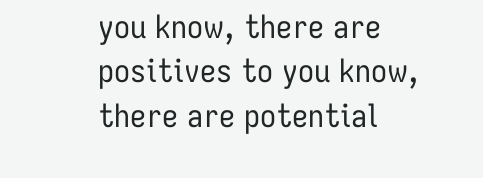you know, there are positives to you know, there are potential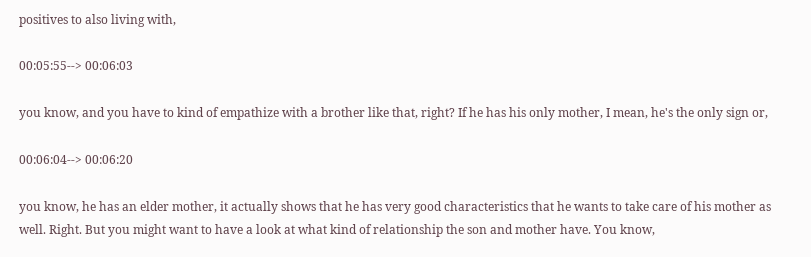positives to also living with,

00:05:55--> 00:06:03

you know, and you have to kind of empathize with a brother like that, right? If he has his only mother, I mean, he's the only sign or,

00:06:04--> 00:06:20

you know, he has an elder mother, it actually shows that he has very good characteristics that he wants to take care of his mother as well. Right. But you might want to have a look at what kind of relationship the son and mother have. You know,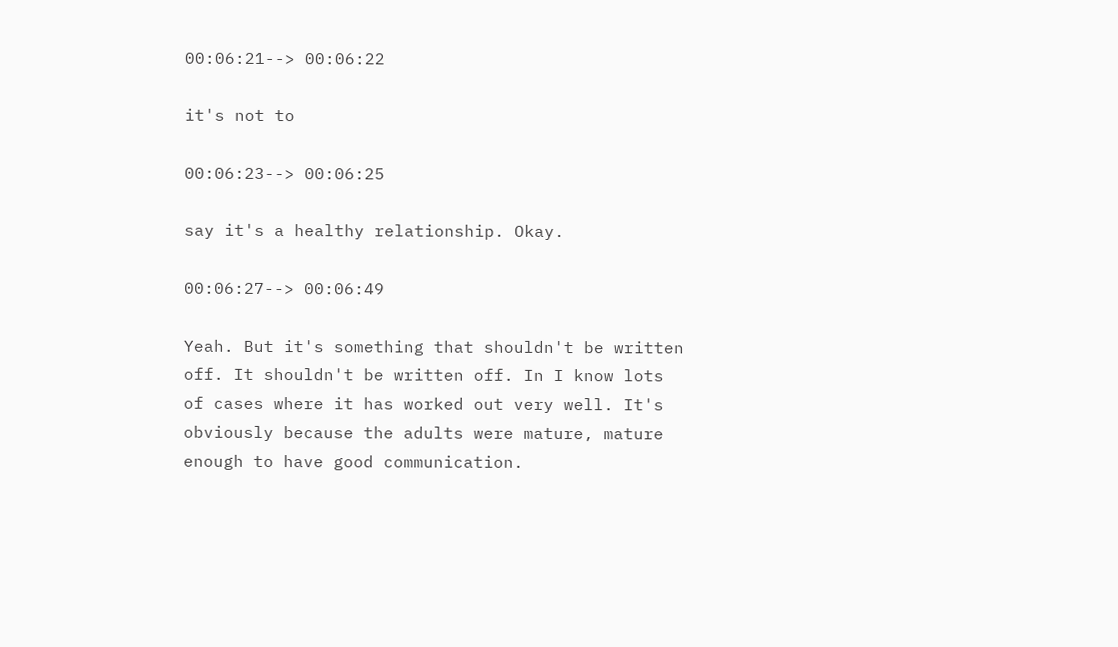00:06:21--> 00:06:22

it's not to

00:06:23--> 00:06:25

say it's a healthy relationship. Okay.

00:06:27--> 00:06:49

Yeah. But it's something that shouldn't be written off. It shouldn't be written off. In I know lots of cases where it has worked out very well. It's obviously because the adults were mature, mature enough to have good communication.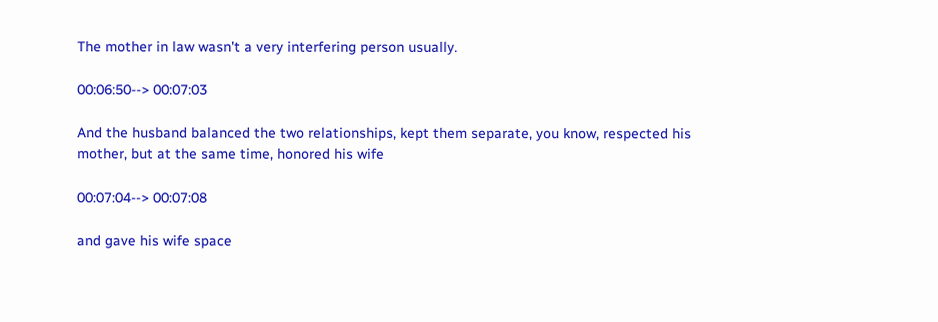The mother in law wasn't a very interfering person usually.

00:06:50--> 00:07:03

And the husband balanced the two relationships, kept them separate, you know, respected his mother, but at the same time, honored his wife

00:07:04--> 00:07:08

and gave his wife space